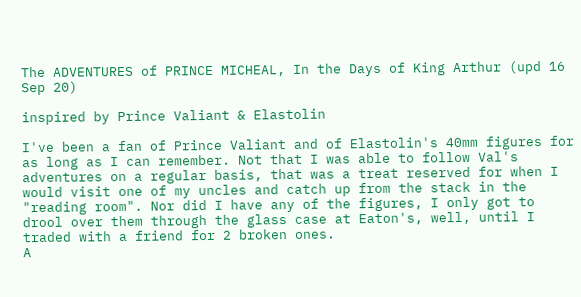The ADVENTURES of PRINCE MICHEAL, In the Days of King Arthur (upd 16 Sep 20)

inspired by Prince Valiant & Elastolin

I've been a fan of Prince Valiant and of Elastolin's 40mm figures for as long as I can remember. Not that I was able to follow Val's adventures on a regular basis, that was a treat reserved for when I would visit one of my uncles and catch up from the stack in the "reading room". Nor did I have any of the figures, I only got to drool over them through the glass case at Eaton's, well, until I traded with a friend for 2 broken ones.
A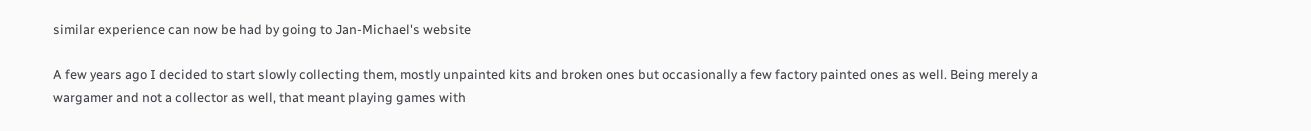similar experience can now be had by going to Jan-Michael's website

A few years ago I decided to start slowly collecting them, mostly unpainted kits and broken ones but occasionally a few factory painted ones as well. Being merely a wargamer and not a collector as well, that meant playing games with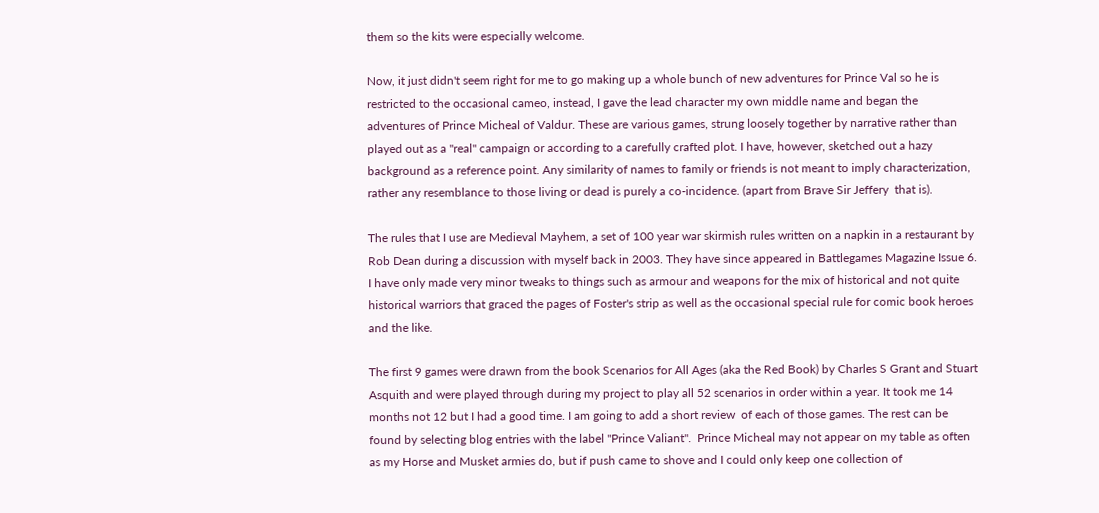them so the kits were especially welcome.

Now, it just didn't seem right for me to go making up a whole bunch of new adventures for Prince Val so he is restricted to the occasional cameo, instead, I gave the lead character my own middle name and began the adventures of Prince Micheal of Valdur. These are various games, strung loosely together by narrative rather than played out as a "real" campaign or according to a carefully crafted plot. I have, however, sketched out a hazy background as a reference point. Any similarity of names to family or friends is not meant to imply characterization, rather any resemblance to those living or dead is purely a co-incidence. (apart from Brave Sir Jeffery  that is).

The rules that I use are Medieval Mayhem, a set of 100 year war skirmish rules written on a napkin in a restaurant by Rob Dean during a discussion with myself back in 2003. They have since appeared in Battlegames Magazine Issue 6. I have only made very minor tweaks to things such as armour and weapons for the mix of historical and not quite historical warriors that graced the pages of Foster's strip as well as the occasional special rule for comic book heroes  and the like.

The first 9 games were drawn from the book Scenarios for All Ages (aka the Red Book) by Charles S Grant and Stuart Asquith and were played through during my project to play all 52 scenarios in order within a year. It took me 14 months not 12 but I had a good time. I am going to add a short review  of each of those games. The rest can be found by selecting blog entries with the label "Prince Valiant".  Prince Micheal may not appear on my table as often as my Horse and Musket armies do, but if push came to shove and I could only keep one collection of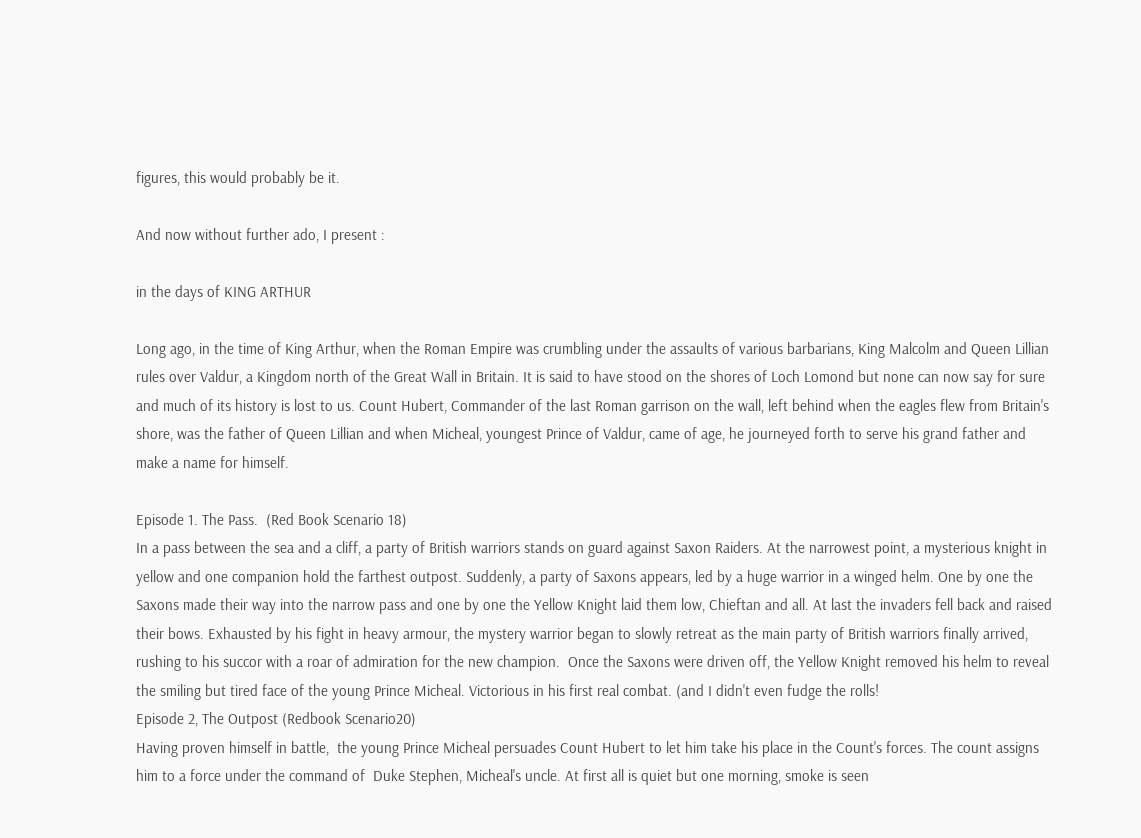figures, this would probably be it.

And now without further ado, I present :

in the days of KING ARTHUR

Long ago, in the time of King Arthur, when the Roman Empire was crumbling under the assaults of various barbarians, King Malcolm and Queen Lillian rules over Valdur, a Kingdom north of the Great Wall in Britain. It is said to have stood on the shores of Loch Lomond but none can now say for sure and much of its history is lost to us. Count Hubert, Commander of the last Roman garrison on the wall, left behind when the eagles flew from Britain's shore, was the father of Queen Lillian and when Micheal, youngest Prince of Valdur, came of age, he journeyed forth to serve his grand father and make a name for himself.

Episode 1. The Pass.  (Red Book Scenario 18)
In a pass between the sea and a cliff, a party of British warriors stands on guard against Saxon Raiders. At the narrowest point, a mysterious knight in yellow and one companion hold the farthest outpost. Suddenly, a party of Saxons appears, led by a huge warrior in a winged helm. One by one the Saxons made their way into the narrow pass and one by one the Yellow Knight laid them low, Chieftan and all. At last the invaders fell back and raised their bows. Exhausted by his fight in heavy armour, the mystery warrior began to slowly retreat as the main party of British warriors finally arrived, rushing to his succor with a roar of admiration for the new champion.  Once the Saxons were driven off, the Yellow Knight removed his helm to reveal the smiling but tired face of the young Prince Micheal. Victorious in his first real combat. (and I didn't even fudge the rolls!
Episode 2, The Outpost (Redbook Scenario20)
Having proven himself in battle,  the young Prince Micheal persuades Count Hubert to let him take his place in the Count's forces. The count assigns him to a force under the command of  Duke Stephen, Micheal's uncle. At first all is quiet but one morning, smoke is seen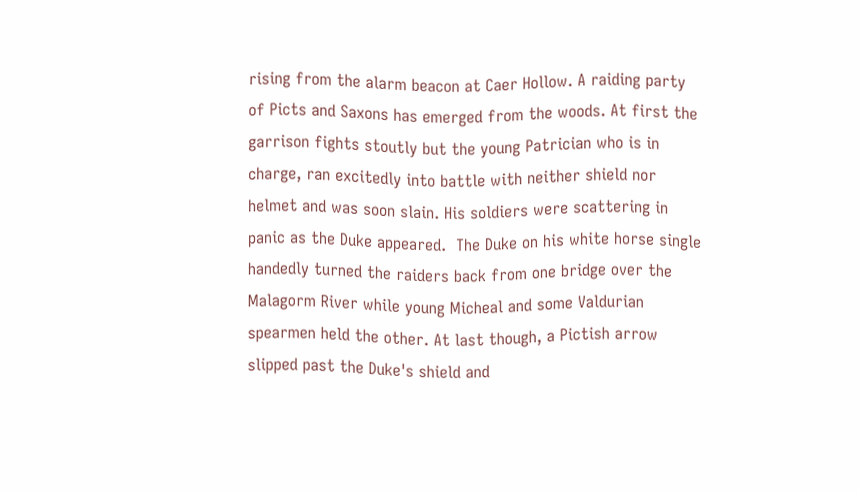rising from the alarm beacon at Caer Hollow. A raiding party of Picts and Saxons has emerged from the woods. At first the garrison fights stoutly but the young Patrician who is in charge, ran excitedly into battle with neither shield nor helmet and was soon slain. His soldiers were scattering in panic as the Duke appeared.  The Duke on his white horse single handedly turned the raiders back from one bridge over the  Malagorm River while young Micheal and some Valdurian spearmen held the other. At last though, a Pictish arrow slipped past the Duke's shield and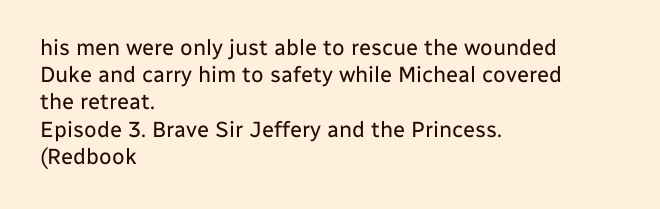his men were only just able to rescue the wounded Duke and carry him to safety while Micheal covered the retreat.
Episode 3. Brave Sir Jeffery and the Princess. (Redbook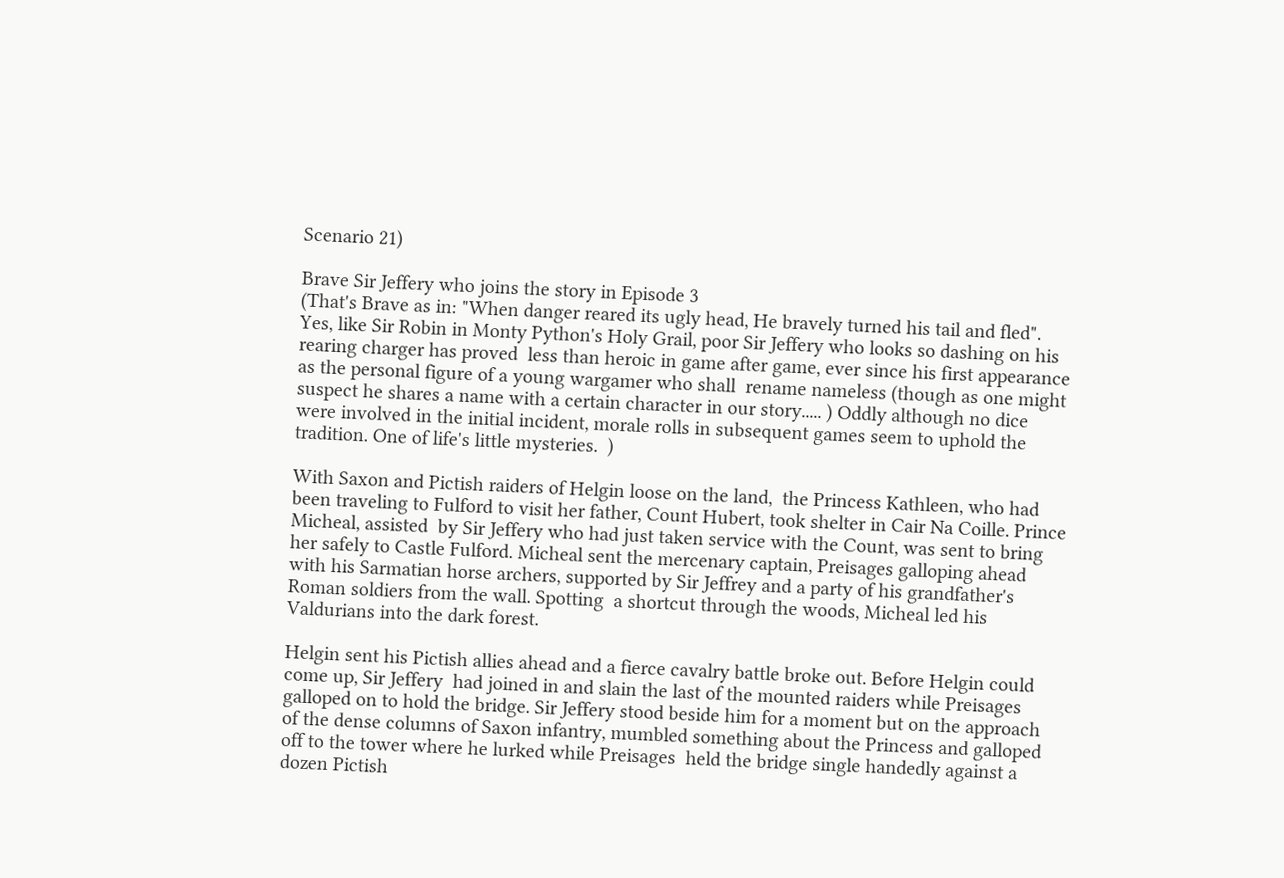Scenario 21)

Brave Sir Jeffery who joins the story in Episode 3
(That's Brave as in: "When danger reared its ugly head, He bravely turned his tail and fled". Yes, like Sir Robin in Monty Python's Holy Grail, poor Sir Jeffery who looks so dashing on his rearing charger has proved  less than heroic in game after game, ever since his first appearance as the personal figure of a young wargamer who shall  rename nameless (though as one might suspect he shares a name with a certain character in our story..... ) Oddly although no dice were involved in the initial incident, morale rolls in subsequent games seem to uphold the tradition. One of life's little mysteries.  )

With Saxon and Pictish raiders of Helgin loose on the land,  the Princess Kathleen, who had been traveling to Fulford to visit her father, Count Hubert, took shelter in Cair Na Coille. Prince Micheal, assisted  by Sir Jeffery who had just taken service with the Count, was sent to bring her safely to Castle Fulford. Micheal sent the mercenary captain, Preisages galloping ahead with his Sarmatian horse archers, supported by Sir Jeffrey and a party of his grandfather's Roman soldiers from the wall. Spotting  a shortcut through the woods, Micheal led his Valdurians into the dark forest.

Helgin sent his Pictish allies ahead and a fierce cavalry battle broke out. Before Helgin could come up, Sir Jeffery  had joined in and slain the last of the mounted raiders while Preisages galloped on to hold the bridge. Sir Jeffery stood beside him for a moment but on the approach of the dense columns of Saxon infantry, mumbled something about the Princess and galloped off to the tower where he lurked while Preisages  held the bridge single handedly against a dozen Pictish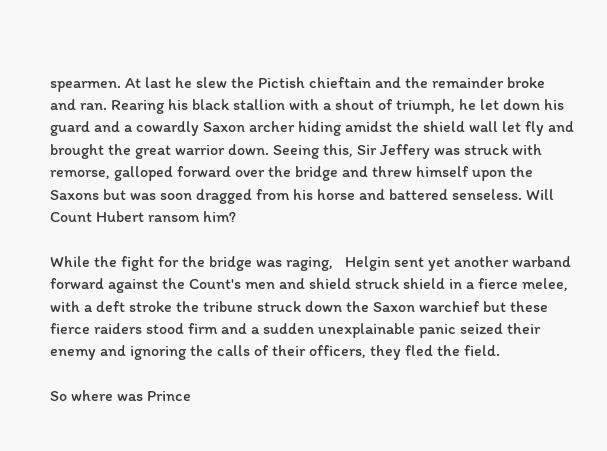spearmen. At last he slew the Pictish chieftain and the remainder broke and ran. Rearing his black stallion with a shout of triumph, he let down his guard and a cowardly Saxon archer hiding amidst the shield wall let fly and brought the great warrior down. Seeing this, Sir Jeffery was struck with remorse, galloped forward over the bridge and threw himself upon the Saxons but was soon dragged from his horse and battered senseless. Will Count Hubert ransom him?

While the fight for the bridge was raging,   Helgin sent yet another warband forward against the Count's men and shield struck shield in a fierce melee, with a deft stroke the tribune struck down the Saxon warchief but these fierce raiders stood firm and a sudden unexplainable panic seized their enemy and ignoring the calls of their officers, they fled the field.

So where was Prince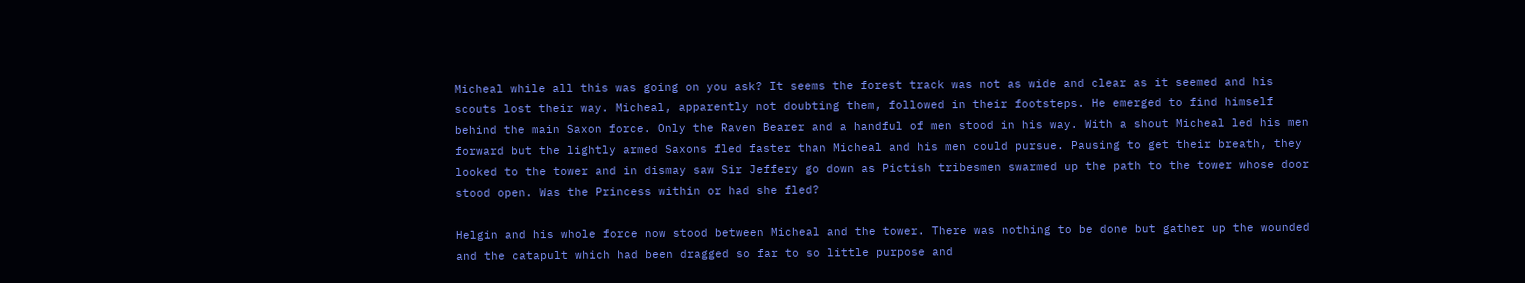Micheal while all this was going on you ask? It seems the forest track was not as wide and clear as it seemed and his scouts lost their way. Micheal, apparently not doubting them, followed in their footsteps. He emerged to find himself behind the main Saxon force. Only the Raven Bearer and a handful of men stood in his way. With a shout Micheal led his men forward but the lightly armed Saxons fled faster than Micheal and his men could pursue. Pausing to get their breath, they looked to the tower and in dismay saw Sir Jeffery go down as Pictish tribesmen swarmed up the path to the tower whose door stood open. Was the Princess within or had she fled?

Helgin and his whole force now stood between Micheal and the tower. There was nothing to be done but gather up the wounded and the catapult which had been dragged so far to so little purpose and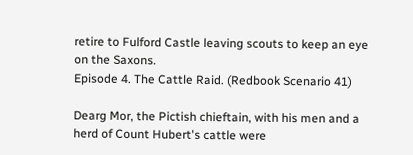retire to Fulford Castle leaving scouts to keep an eye on the Saxons.
Episode 4. The Cattle Raid. (Redbook Scenario 41)

Dearg Mor, the Pictish chieftain, with his men and a herd of Count Hubert's cattle were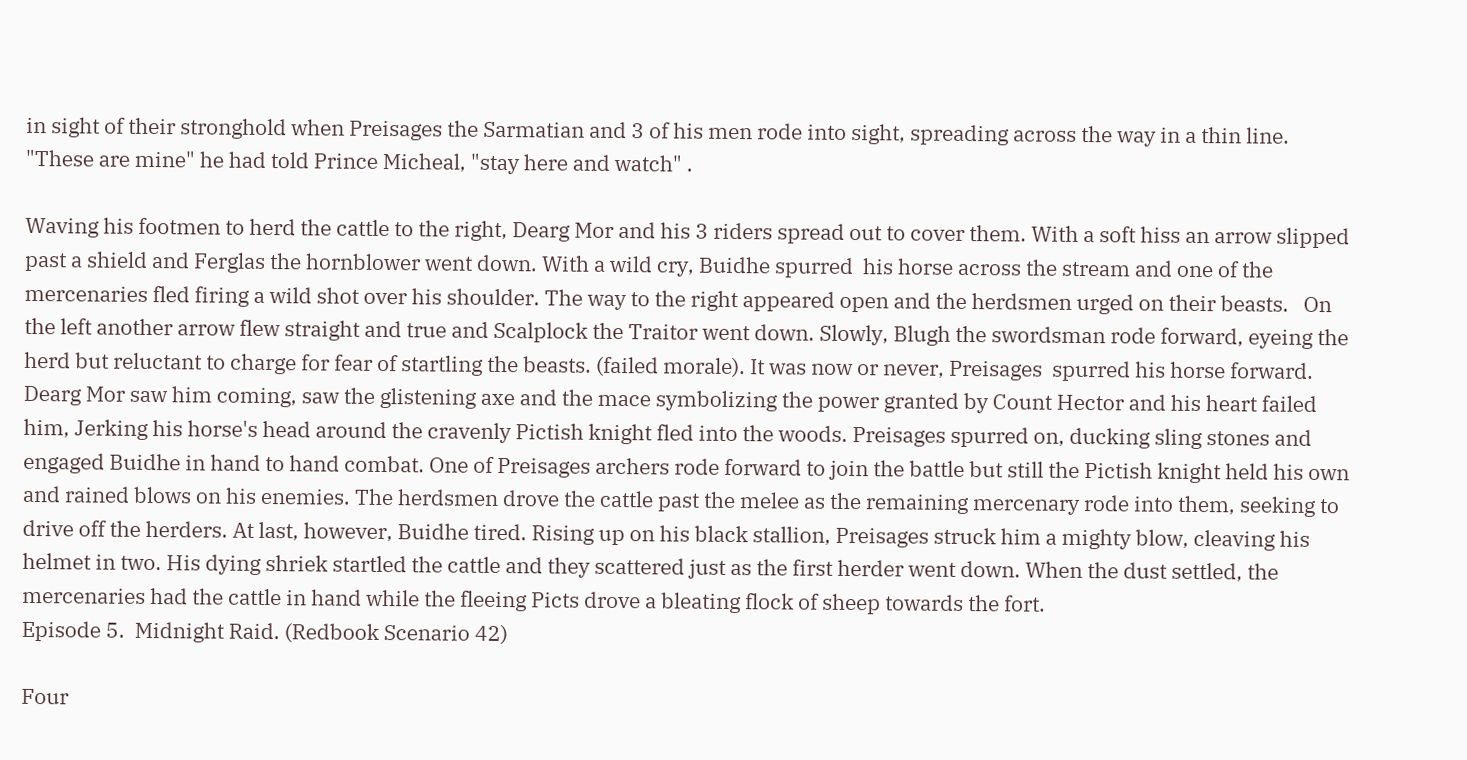in sight of their stronghold when Preisages the Sarmatian and 3 of his men rode into sight, spreading across the way in a thin line. "These are mine" he had told Prince Micheal, "stay here and watch" .

Waving his footmen to herd the cattle to the right, Dearg Mor and his 3 riders spread out to cover them. With a soft hiss an arrow slipped past a shield and Ferglas the hornblower went down. With a wild cry, Buidhe spurred  his horse across the stream and one of the mercenaries fled firing a wild shot over his shoulder. The way to the right appeared open and the herdsmen urged on their beasts.   On the left another arrow flew straight and true and Scalplock the Traitor went down. Slowly, Blugh the swordsman rode forward, eyeing the herd but reluctant to charge for fear of startling the beasts. (failed morale). It was now or never, Preisages  spurred his horse forward. Dearg Mor saw him coming, saw the glistening axe and the mace symbolizing the power granted by Count Hector and his heart failed him, Jerking his horse's head around the cravenly Pictish knight fled into the woods. Preisages spurred on, ducking sling stones and engaged Buidhe in hand to hand combat. One of Preisages archers rode forward to join the battle but still the Pictish knight held his own and rained blows on his enemies. The herdsmen drove the cattle past the melee as the remaining mercenary rode into them, seeking to drive off the herders. At last, however, Buidhe tired. Rising up on his black stallion, Preisages struck him a mighty blow, cleaving his helmet in two. His dying shriek startled the cattle and they scattered just as the first herder went down. When the dust settled, the mercenaries had the cattle in hand while the fleeing Picts drove a bleating flock of sheep towards the fort.
Episode 5.  Midnight Raid. (Redbook Scenario 42)

Four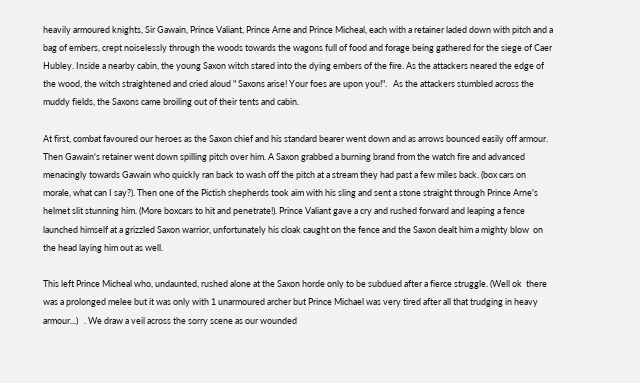heavily armoured knights, Sir Gawain, Prince Valiant, Prince Arne and Prince Micheal, each with a retainer laded down with pitch and a bag of embers, crept noiselessly through the woods towards the wagons full of food and forage being gathered for the siege of Caer Hubley. Inside a nearby cabin, the young Saxon witch stared into the dying embers of the fire. As the attackers neared the edge of the wood, the witch straightened and cried aloud " Saxons arise! Your foes are upon you!".   As the attackers stumbled across the muddy fields, the Saxons came broiling out of their tents and cabin.

At first, combat favoured our heroes as the Saxon chief and his standard bearer went down and as arrows bounced easily off armour. Then Gawain's retainer went down spilling pitch over him. A Saxon grabbed a burning brand from the watch fire and advanced menacingly towards Gawain who quickly ran back to wash off the pitch at a stream they had past a few miles back. (box cars on morale, what can I say?). Then one of the Pictish shepherds took aim with his sling and sent a stone straight through Prince Arne's helmet slit stunning him. (More boxcars to hit and penetrate!). Prince Valiant gave a cry and rushed forward and leaping a fence launched himself at a grizzled Saxon warrior, unfortunately his cloak caught on the fence and the Saxon dealt him a mighty blow  on the head laying him out as well.

This left Prince Micheal who, undaunted, rushed alone at the Saxon horde only to be subdued after a fierce struggle. (Well ok  there was a prolonged melee but it was only with 1 unarmoured archer but Prince Michael was very tired after all that trudging in heavy armour...)   . We draw a veil across the sorry scene as our wounded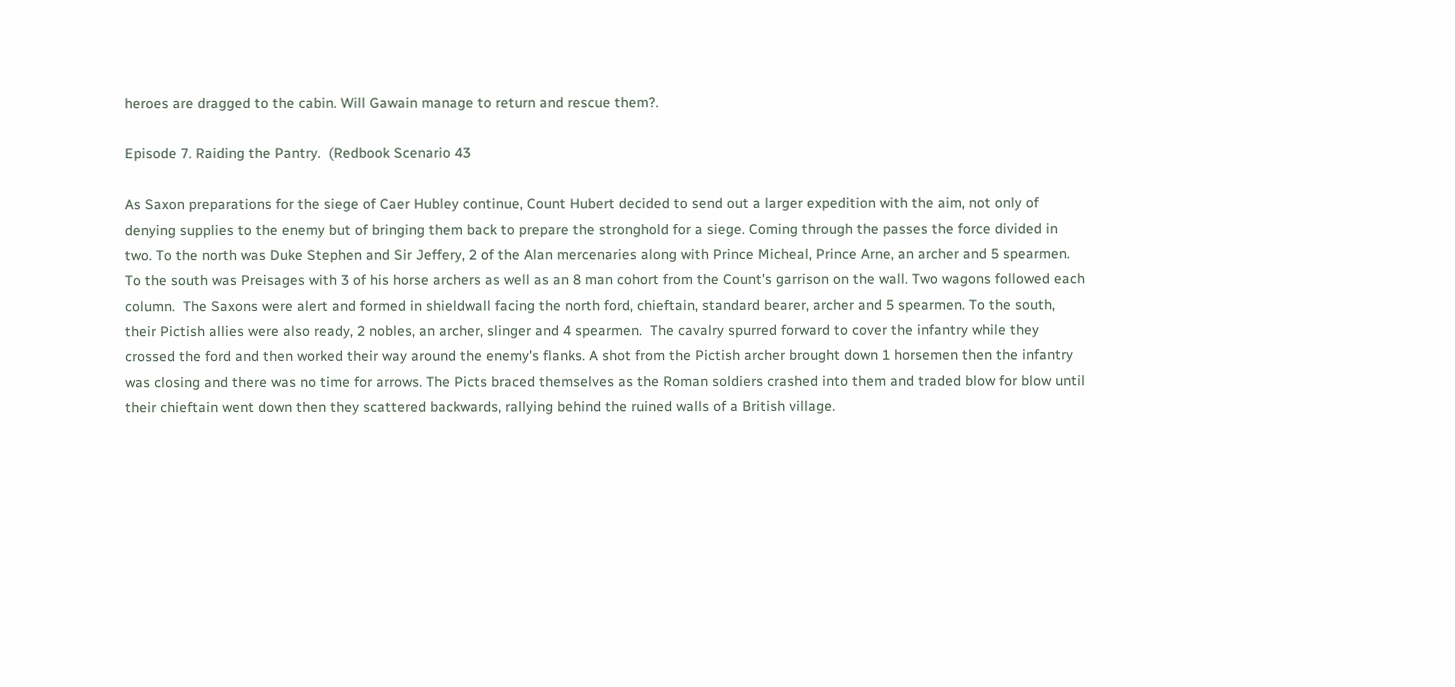heroes are dragged to the cabin. Will Gawain manage to return and rescue them?.

Episode 7. Raiding the Pantry.  (Redbook Scenario 43

As Saxon preparations for the siege of Caer Hubley continue, Count Hubert decided to send out a larger expedition with the aim, not only of denying supplies to the enemy but of bringing them back to prepare the stronghold for a siege. Coming through the passes the force divided in two. To the north was Duke Stephen and Sir Jeffery, 2 of the Alan mercenaries along with Prince Micheal, Prince Arne, an archer and 5 spearmen.  To the south was Preisages with 3 of his horse archers as well as an 8 man cohort from the Count's garrison on the wall. Two wagons followed each column.  The Saxons were alert and formed in shieldwall facing the north ford, chieftain, standard bearer, archer and 5 spearmen. To the south, their Pictish allies were also ready, 2 nobles, an archer, slinger and 4 spearmen.  The cavalry spurred forward to cover the infantry while they crossed the ford and then worked their way around the enemy's flanks. A shot from the Pictish archer brought down 1 horsemen then the infantry was closing and there was no time for arrows. The Picts braced themselves as the Roman soldiers crashed into them and traded blow for blow until their chieftain went down then they scattered backwards, rallying behind the ruined walls of a British village.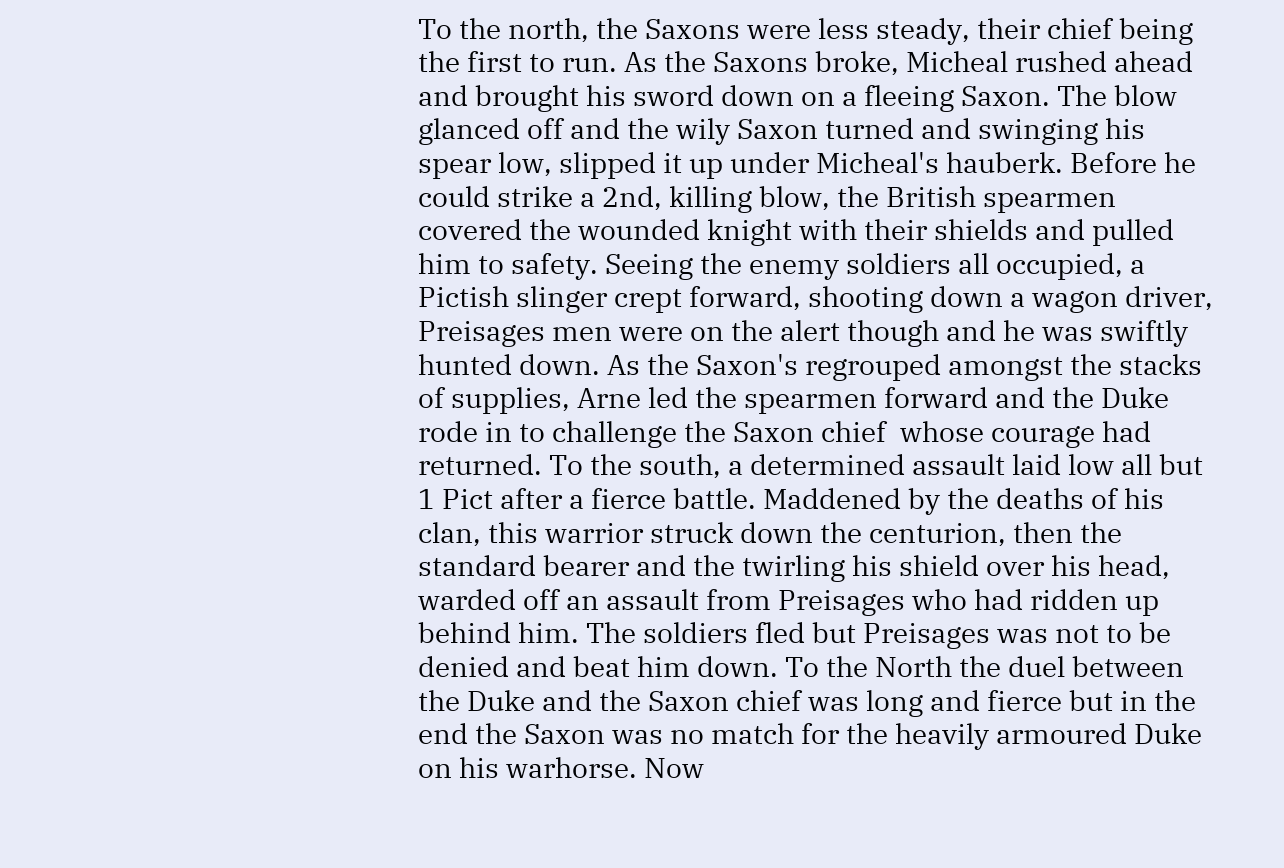To the north, the Saxons were less steady, their chief being the first to run. As the Saxons broke, Micheal rushed ahead and brought his sword down on a fleeing Saxon. The blow glanced off and the wily Saxon turned and swinging his spear low, slipped it up under Micheal's hauberk. Before he could strike a 2nd, killing blow, the British spearmen covered the wounded knight with their shields and pulled him to safety. Seeing the enemy soldiers all occupied, a Pictish slinger crept forward, shooting down a wagon driver, Preisages men were on the alert though and he was swiftly hunted down. As the Saxon's regrouped amongst the stacks of supplies, Arne led the spearmen forward and the Duke rode in to challenge the Saxon chief  whose courage had returned. To the south, a determined assault laid low all but 1 Pict after a fierce battle. Maddened by the deaths of his clan, this warrior struck down the centurion, then the standard bearer and the twirling his shield over his head, warded off an assault from Preisages who had ridden up behind him. The soldiers fled but Preisages was not to be denied and beat him down. To the North the duel between the Duke and the Saxon chief was long and fierce but in the end the Saxon was no match for the heavily armoured Duke on his warhorse. Now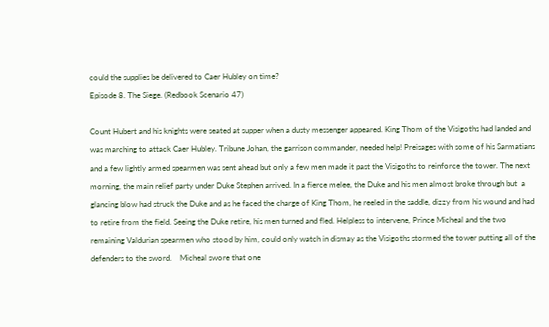could the supplies be delivered to Caer Hubley on time?
Episode 8. The Siege. (Redbook Scenario 47)

Count Hubert and his knights were seated at supper when a dusty messenger appeared. King Thom of the Visigoths had landed and was marching to attack Caer Hubley. Tribune Johan, the garrison commander, needed help! Preisages with some of his Sarmatians and a few lightly armed spearmen was sent ahead but only a few men made it past the Visigoths to reinforce the tower. The next morning, the main relief party under Duke Stephen arrived. In a fierce melee, the Duke and his men almost broke through but  a glancing blow had struck the Duke and as he faced the charge of King Thom, he reeled in the saddle, dizzy from his wound and had to retire from the field. Seeing the Duke retire, his men turned and fled. Helpless to intervene, Prince Micheal and the two remaining Valdurian spearmen who stood by him, could only watch in dismay as the Visigoths stormed the tower putting all of the defenders to the sword.    Micheal swore that one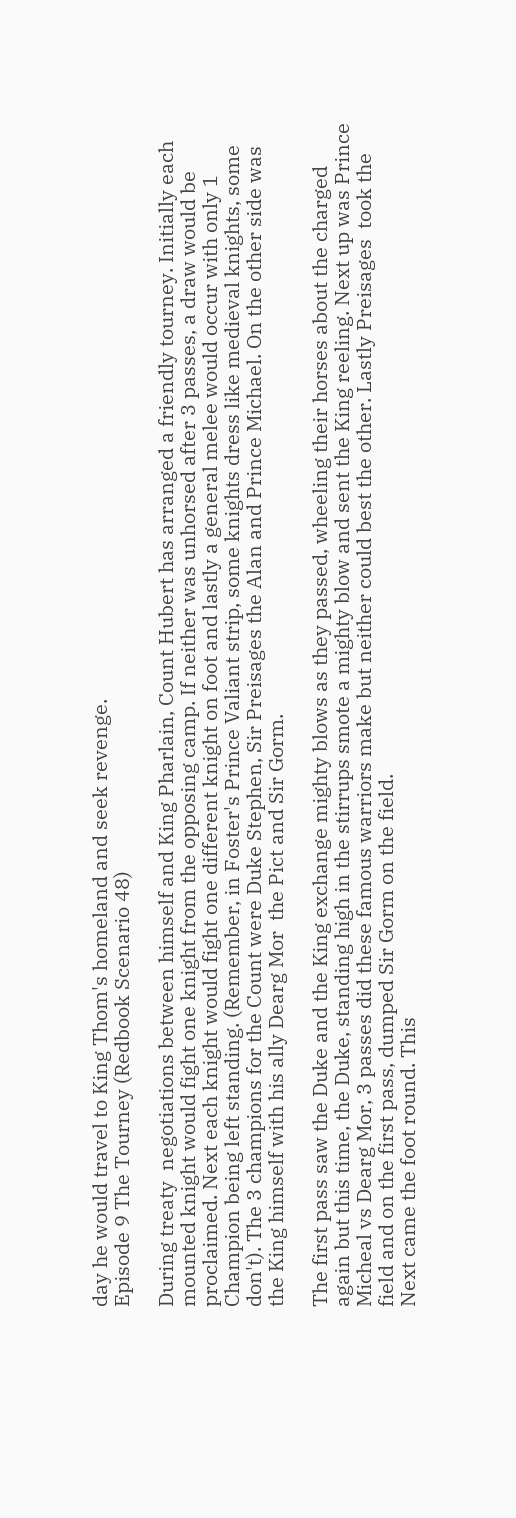day he would travel to King Thom's homeland and seek revenge.
Episode 9 The Tourney (Redbook Scenario 48)

During treaty  negotiations between himself and King Pharlain, Count Hubert has arranged a friendly tourney. Initially each mounted knight would fight one knight from the opposing camp. If neither was unhorsed after 3 passes, a draw would be proclaimed. Next each knight would fight one different knight on foot and lastly a general melee would occur with only 1 Champion being left standing. (Remember, in Foster's Prince Valiant strip, some knights dress like medieval knights, some don't). The 3 champions for the Count were Duke Stephen, Sir Preisages the Alan and Prince Michael. On the other side was the King himself with his ally Dearg Mor  the Pict and Sir Gorm.

The first pass saw the Duke and the King exchange mighty blows as they passed, wheeling their horses about the charged again but this time, the Duke, standing high in the stirrups smote a mighty blow and sent the King reeling. Next up was Prince Micheal vs Dearg Mor, 3 passes did these famous warriors make but neither could best the other. Lastly Preisages  took the field and on the first pass, dumped Sir Gorm on the field.
Next came the foot round. This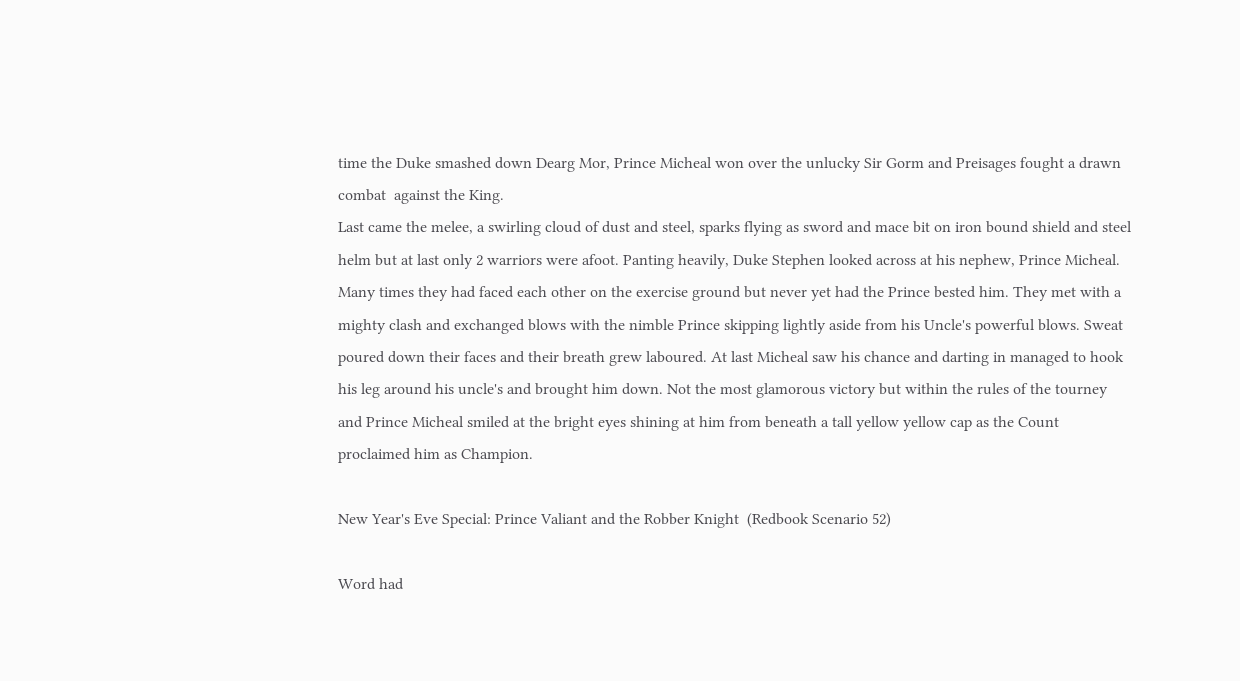time the Duke smashed down Dearg Mor, Prince Micheal won over the unlucky Sir Gorm and Preisages fought a drawn combat  against the King.
Last came the melee, a swirling cloud of dust and steel, sparks flying as sword and mace bit on iron bound shield and steel helm but at last only 2 warriors were afoot. Panting heavily, Duke Stephen looked across at his nephew, Prince Micheal. Many times they had faced each other on the exercise ground but never yet had the Prince bested him. They met with a mighty clash and exchanged blows with the nimble Prince skipping lightly aside from his Uncle's powerful blows. Sweat poured down their faces and their breath grew laboured. At last Micheal saw his chance and darting in managed to hook his leg around his uncle's and brought him down. Not the most glamorous victory but within the rules of the tourney and Prince Micheal smiled at the bright eyes shining at him from beneath a tall yellow yellow cap as the Count proclaimed him as Champion.

New Year's Eve Special: Prince Valiant and the Robber Knight  (Redbook Scenario 52)

Word had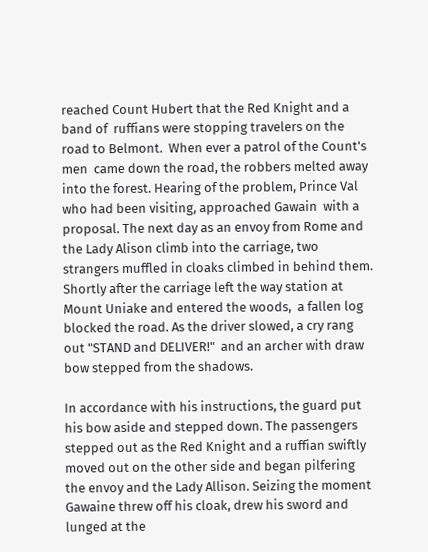reached Count Hubert that the Red Knight and a band of  ruffians were stopping travelers on the road to Belmont.  When ever a patrol of the Count's men  came down the road, the robbers melted away into the forest. Hearing of the problem, Prince Val who had been visiting, approached Gawain  with a proposal. The next day as an envoy from Rome and the Lady Alison climb into the carriage, two strangers muffled in cloaks climbed in behind them.   Shortly after the carriage left the way station at Mount Uniake and entered the woods,  a fallen log blocked the road. As the driver slowed, a cry rang out "STAND and DELIVER!"  and an archer with draw bow stepped from the shadows.

In accordance with his instructions, the guard put his bow aside and stepped down. The passengers stepped out as the Red Knight and a ruffian swiftly moved out on the other side and began pilfering the envoy and the Lady Allison. Seizing the moment Gawaine threw off his cloak, drew his sword and lunged at the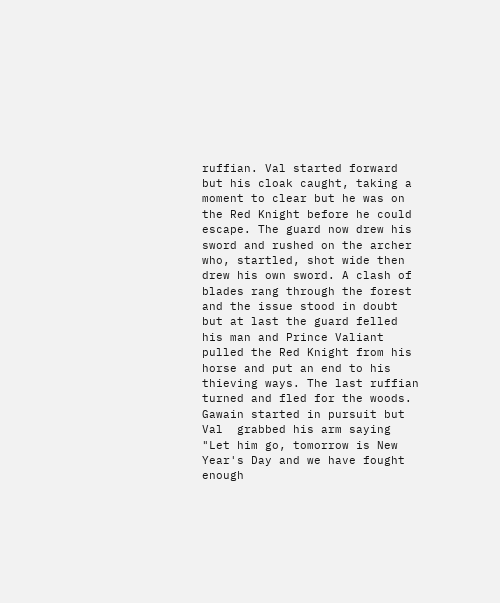ruffian. Val started forward but his cloak caught, taking a moment to clear but he was on the Red Knight before he could escape. The guard now drew his sword and rushed on the archer who, startled, shot wide then drew his own sword. A clash of blades rang through the forest and the issue stood in doubt but at last the guard felled his man and Prince Valiant pulled the Red Knight from his horse and put an end to his thieving ways. The last ruffian turned and fled for the woods. Gawain started in pursuit but Val  grabbed his arm saying "Let him go, tomorrow is New Year's Day and we have fought enough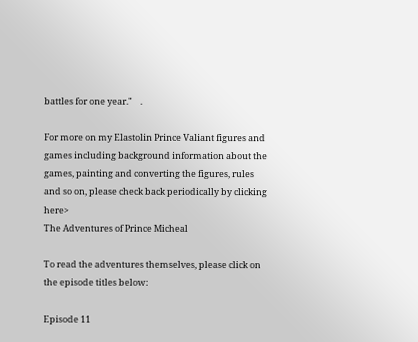battles for one year."    .

For more on my Elastolin Prince Valiant figures and games including background information about the games, painting and converting the figures, rules and so on, please check back periodically by clicking here>
The Adventures of Prince Micheal

To read the adventures themselves, please click on the episode titles below:

Episode 11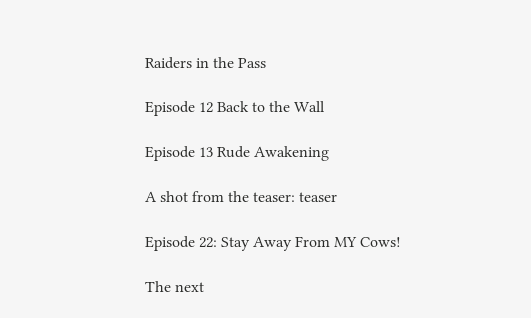Raiders in the Pass

Episode 12 Back to the Wall

Episode 13 Rude Awakening

A shot from the teaser: teaser

Episode 22: Stay Away From MY Cows!

The next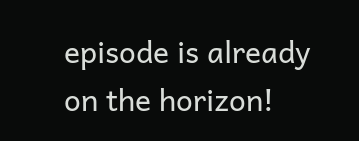episode is already on the horizon!